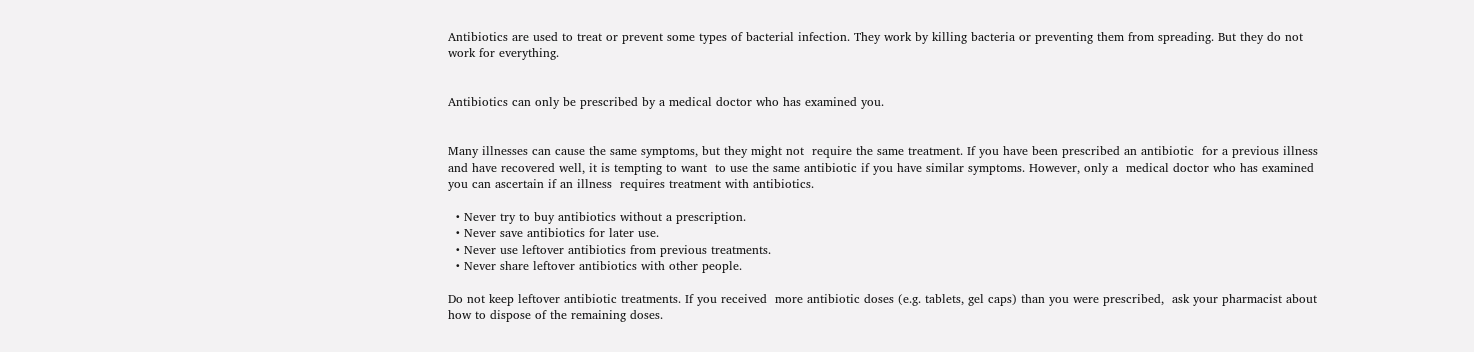Antibiotics are used to treat or prevent some types of bacterial infection. They work by killing bacteria or preventing them from spreading. But they do not work for everything.


Antibiotics can only be prescribed by a medical doctor who has examined you.


Many illnesses can cause the same symptoms, but they might not  require the same treatment. If you have been prescribed an antibiotic  for a previous illness and have recovered well, it is tempting to want  to use the same antibiotic if you have similar symptoms. However, only a  medical doctor who has examined you can ascertain if an illness  requires treatment with antibiotics.

  • Never try to buy antibiotics without a prescription.
  • Never save antibiotics for later use.
  • Never use leftover antibiotics from previous treatments.
  • Never share leftover antibiotics with other people.

Do not keep leftover antibiotic treatments. If you received  more antibiotic doses (e.g. tablets, gel caps) than you were prescribed,  ask your pharmacist about how to dispose of the remaining doses.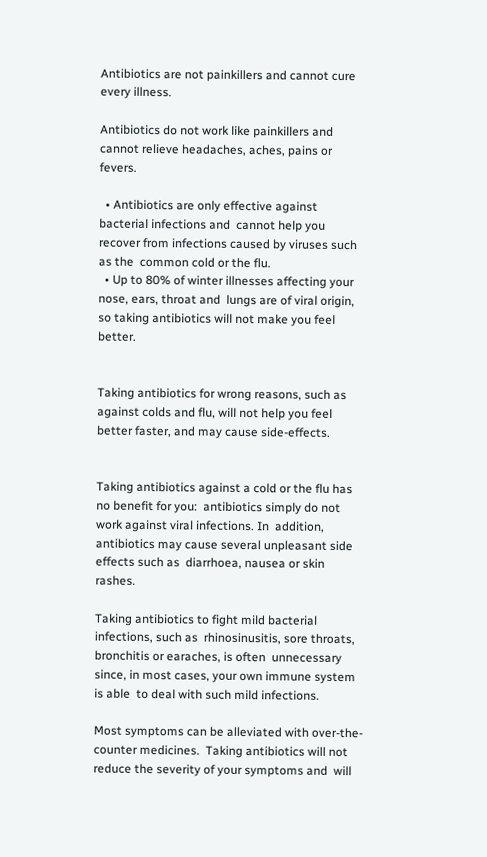Antibiotics are not painkillers and cannot cure every illness.

Antibiotics do not work like painkillers and cannot relieve headaches, aches, pains or fevers.

  • Antibiotics are only effective against bacterial infections and  cannot help you recover from infections caused by viruses such as the  common cold or the flu.
  • Up to 80% of winter illnesses affecting your nose, ears, throat and  lungs are of viral origin, so taking antibiotics will not make you feel  better.


Taking antibiotics for wrong reasons, such as against colds and flu, will not help you feel better faster, and may cause side-effects.


Taking antibiotics against a cold or the flu has no benefit for you:  antibiotics simply do not work against viral infections. In  addition, antibiotics may cause several unpleasant side effects such as  diarrhoea, nausea or skin rashes.

Taking antibiotics to fight mild bacterial infections, such as  rhinosinusitis, sore throats, bronchitis or earaches, is often  unnecessary since, in most cases, your own immune system is able  to deal with such mild infections.

Most symptoms can be alleviated with over-the-counter medicines.  Taking antibiotics will not reduce the severity of your symptoms and  will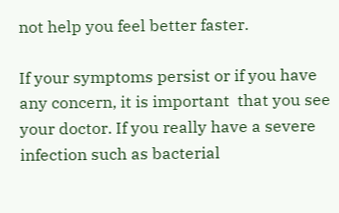not help you feel better faster.

If your symptoms persist or if you have any concern, it is important  that you see your doctor. If you really have a severe infection such as bacterial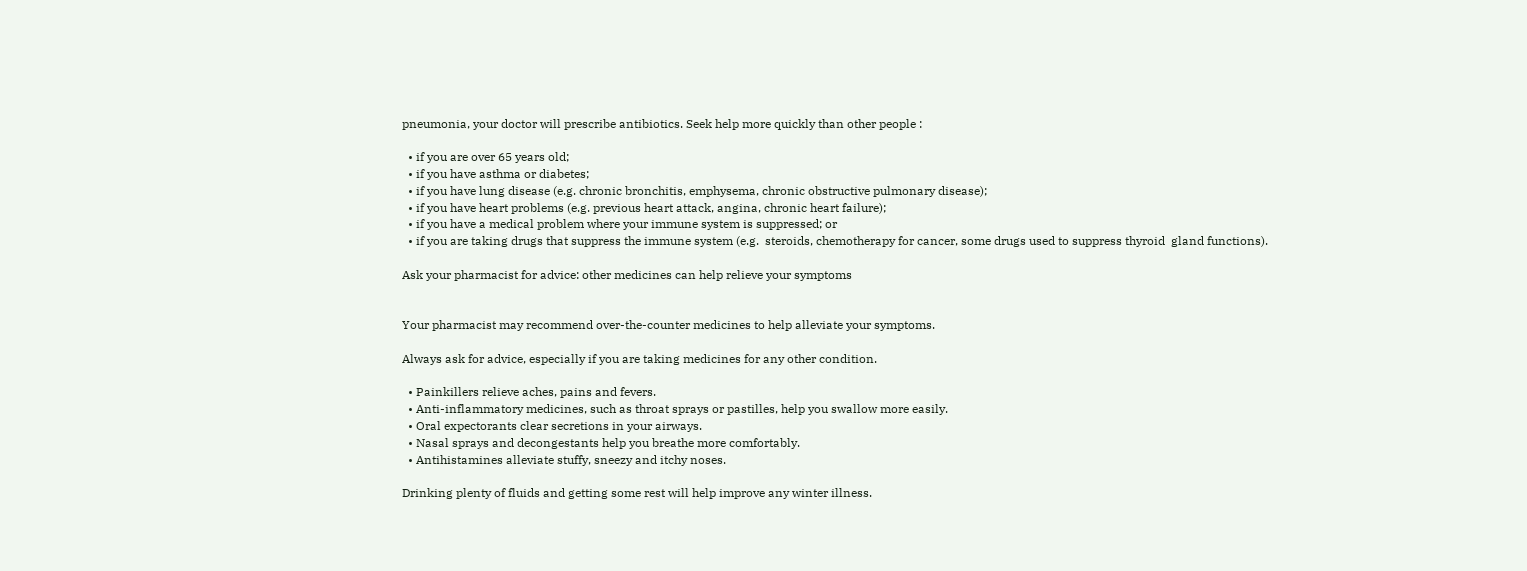pneumonia, your doctor will prescribe antibiotics. Seek help more quickly than other people :

  • if you are over 65 years old;
  • if you have asthma or diabetes;
  • if you have lung disease (e.g. chronic bronchitis, emphysema, chronic obstructive pulmonary disease);
  • if you have heart problems (e.g. previous heart attack, angina, chronic heart failure);
  • if you have a medical problem where your immune system is suppressed; or
  • if you are taking drugs that suppress the immune system (e.g.  steroids, chemotherapy for cancer, some drugs used to suppress thyroid  gland functions).

Ask your pharmacist for advice: other medicines can help relieve your symptoms


Your pharmacist may recommend over-the-counter medicines to help alleviate your symptoms.

Always ask for advice, especially if you are taking medicines for any other condition.

  • Painkillers relieve aches, pains and fevers.
  • Anti-inflammatory medicines, such as throat sprays or pastilles, help you swallow more easily.
  • Oral expectorants clear secretions in your airways.
  • Nasal sprays and decongestants help you breathe more comfortably.
  • Antihistamines alleviate stuffy, sneezy and itchy noses.

Drinking plenty of fluids and getting some rest will help improve any winter illness.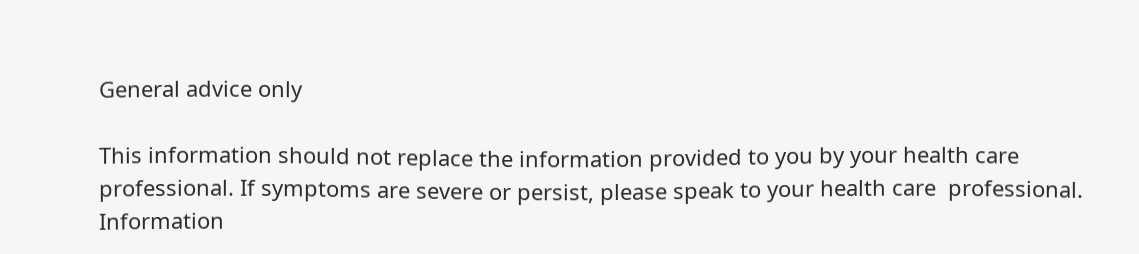General advice only

This information should not replace the information provided to you by your health care professional. If symptoms are severe or persist, please speak to your health care  professional. Information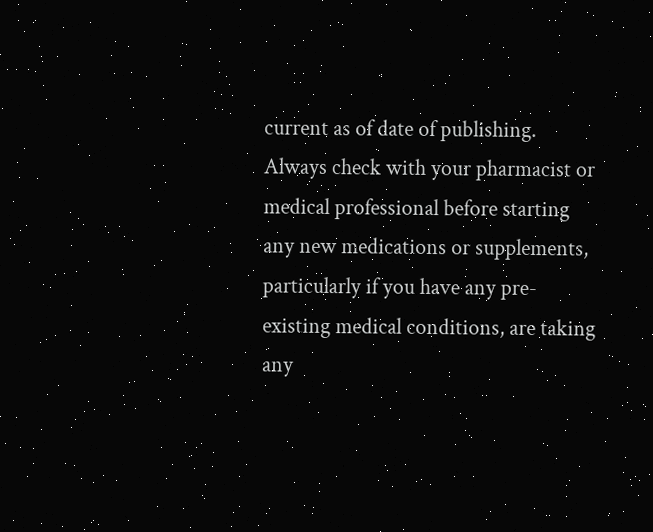current as of date of publishing. Always check with your pharmacist or medical professional before starting any new medications or supplements, particularly if you have any pre-existing medical conditions, are taking any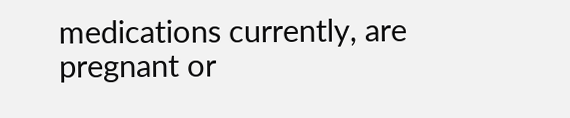medications currently, are pregnant or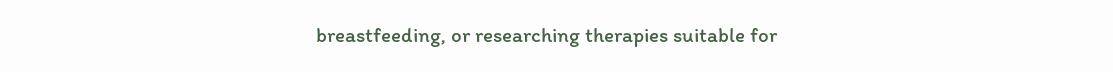breastfeeding, or researching therapies suitable for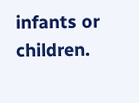infants or children.